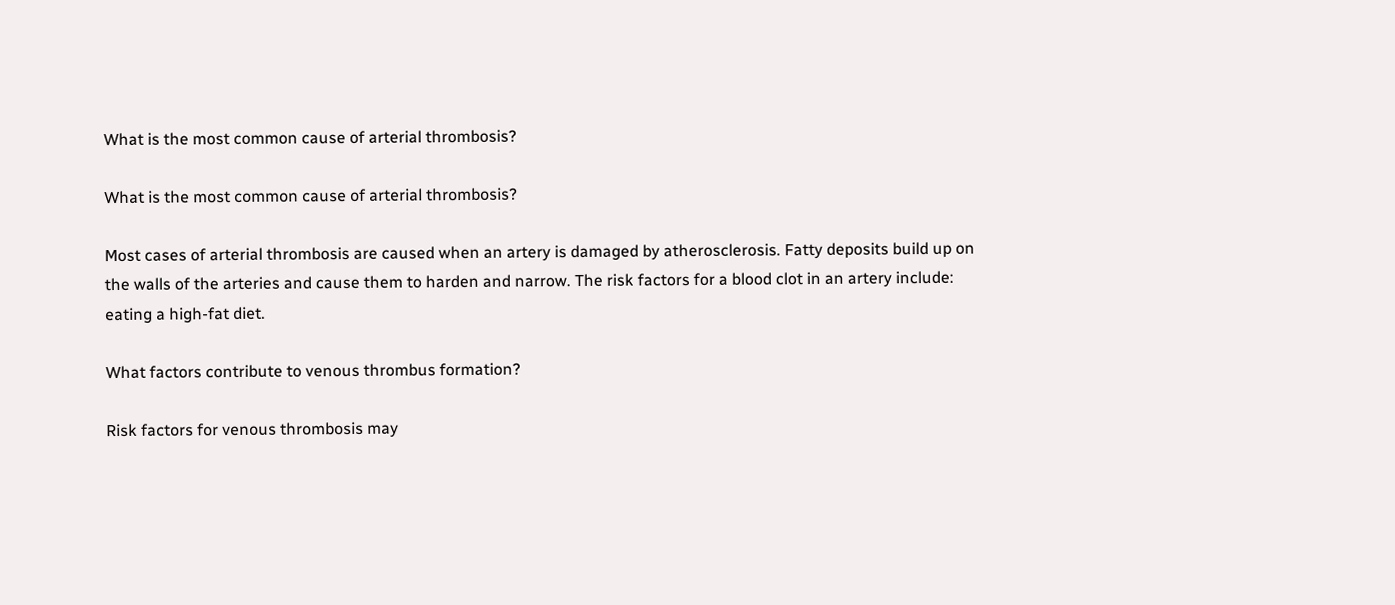What is the most common cause of arterial thrombosis?

What is the most common cause of arterial thrombosis?

Most cases of arterial thrombosis are caused when an artery is damaged by atherosclerosis. Fatty deposits build up on the walls of the arteries and cause them to harden and narrow. The risk factors for a blood clot in an artery include: eating a high-fat diet.

What factors contribute to venous thrombus formation?

Risk factors for venous thrombosis may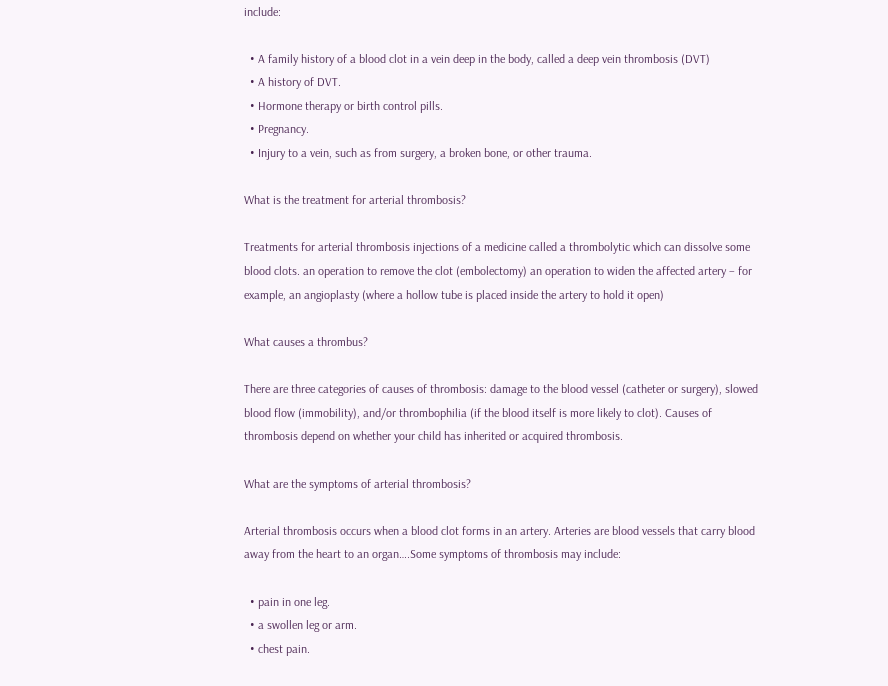include:

  • A family history of a blood clot in a vein deep in the body, called a deep vein thrombosis (DVT)
  • A history of DVT.
  • Hormone therapy or birth control pills.
  • Pregnancy.
  • Injury to a vein, such as from surgery, a broken bone, or other trauma.

What is the treatment for arterial thrombosis?

Treatments for arterial thrombosis injections of a medicine called a thrombolytic which can dissolve some blood clots. an operation to remove the clot (embolectomy) an operation to widen the affected artery – for example, an angioplasty (where a hollow tube is placed inside the artery to hold it open)

What causes a thrombus?

There are three categories of causes of thrombosis: damage to the blood vessel (catheter or surgery), slowed blood flow (immobility), and/or thrombophilia (if the blood itself is more likely to clot). Causes of thrombosis depend on whether your child has inherited or acquired thrombosis.

What are the symptoms of arterial thrombosis?

Arterial thrombosis occurs when a blood clot forms in an artery. Arteries are blood vessels that carry blood away from the heart to an organ….Some symptoms of thrombosis may include:

  • pain in one leg.
  • a swollen leg or arm.
  • chest pain.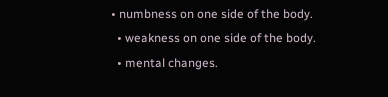• numbness on one side of the body.
  • weakness on one side of the body.
  • mental changes.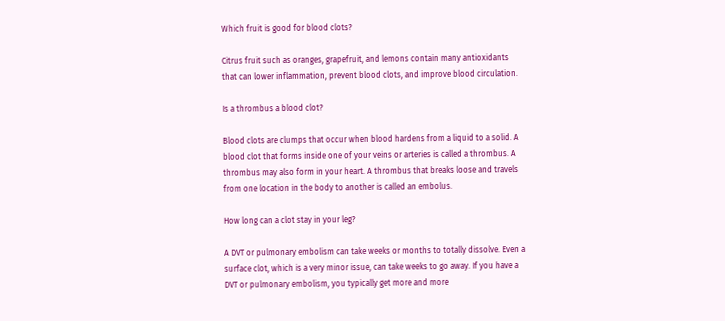Which fruit is good for blood clots?

Citrus fruit such as oranges, grapefruit, and lemons contain many antioxidants that can lower inflammation, prevent blood clots, and improve blood circulation.

Is a thrombus a blood clot?

Blood clots are clumps that occur when blood hardens from a liquid to a solid. A blood clot that forms inside one of your veins or arteries is called a thrombus. A thrombus may also form in your heart. A thrombus that breaks loose and travels from one location in the body to another is called an embolus.

How long can a clot stay in your leg?

A DVT or pulmonary embolism can take weeks or months to totally dissolve. Even a surface clot, which is a very minor issue, can take weeks to go away. If you have a DVT or pulmonary embolism, you typically get more and more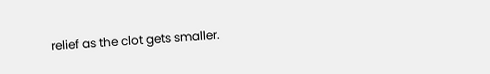relief as the clot gets smaller.